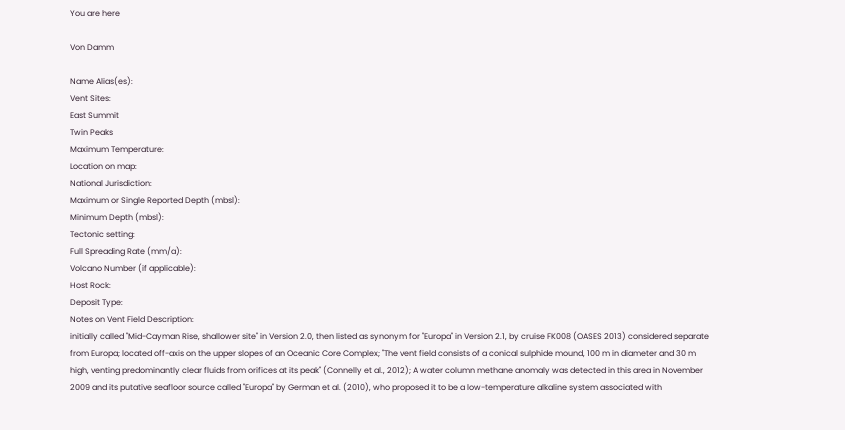You are here

Von Damm

Name Alias(es):
Vent Sites:
East Summit
Twin Peaks
Maximum Temperature:
Location on map:
National Jurisdiction:
Maximum or Single Reported Depth (mbsl):
Minimum Depth (mbsl):
Tectonic setting:
Full Spreading Rate (mm/a):
Volcano Number (if applicable):
Host Rock:
Deposit Type:
Notes on Vent Field Description:
initially called "Mid-Cayman Rise, shallower site" in Version 2.0, then listed as synonym for "Europa" in Version 2.1, by cruise FK008 (OASES 2013) considered separate from Europa; located off-axis on the upper slopes of an Oceanic Core Complex; "The vent field consists of a conical sulphide mound, 100 m in diameter and 30 m high, venting predominantly clear fluids from orifices at its peak" (Connelly et al., 2012); A water column methane anomaly was detected in this area in November 2009 and its putative seafloor source called "Europa" by German et al. (2010), who proposed it to be a low-temperature alkaline system associated with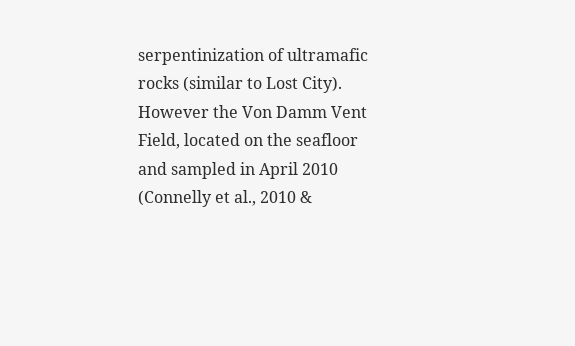serpentinization of ultramafic rocks (similar to Lost City). However the Von Damm Vent Field, located on the seafloor and sampled in April 2010 (Connelly et al., 2010 &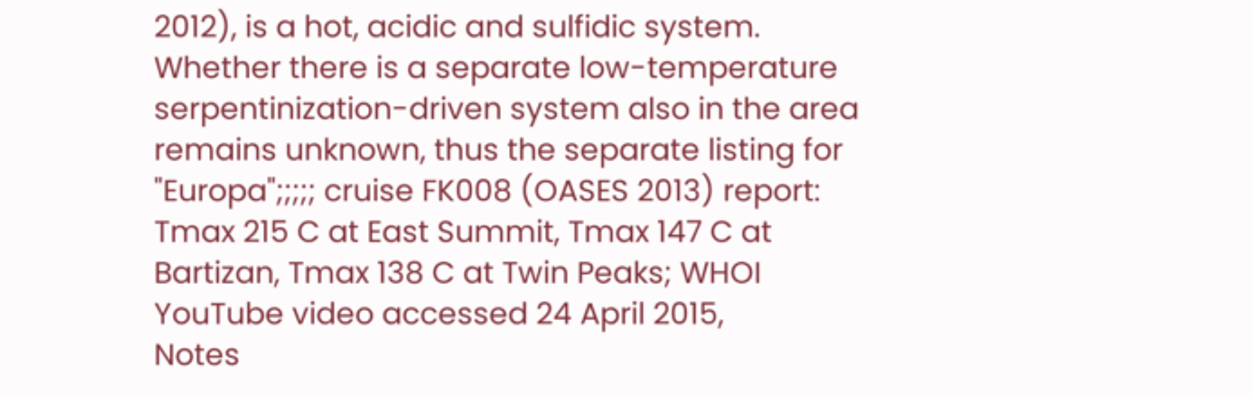2012), is a hot, acidic and sulfidic system. Whether there is a separate low-temperature serpentinization-driven system also in the area remains unknown, thus the separate listing for "Europa";;;;; cruise FK008 (OASES 2013) report: Tmax 215 C at East Summit, Tmax 147 C at Bartizan, Tmax 138 C at Twin Peaks; WHOI YouTube video accessed 24 April 2015,
Notes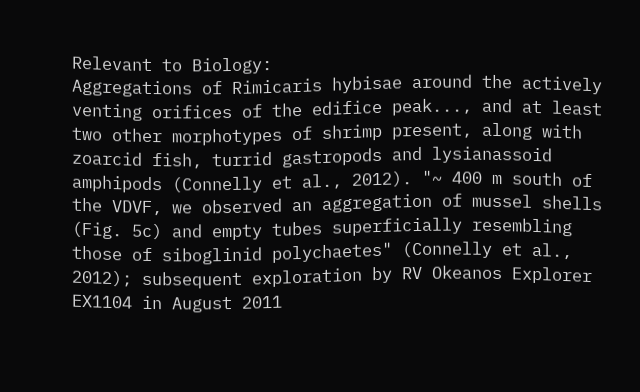Relevant to Biology:
Aggregations of Rimicaris hybisae around the actively venting orifices of the edifice peak..., and at least two other morphotypes of shrimp present, along with zoarcid fish, turrid gastropods and lysianassoid amphipods (Connelly et al., 2012). "~ 400 m south of the VDVF, we observed an aggregation of mussel shells (Fig. 5c) and empty tubes superficially resembling those of siboglinid polychaetes" (Connelly et al., 2012); subsequent exploration by RV Okeanos Explorer EX1104 in August 2011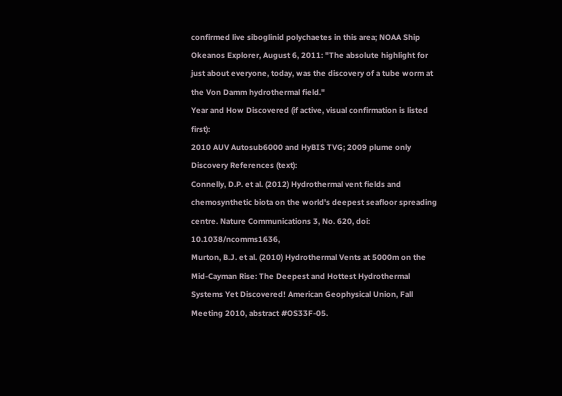confirmed live siboglinid polychaetes in this area; NOAA Ship Okeanos Explorer, August 6, 2011: "The absolute highlight for just about everyone, today, was the discovery of a tube worm at the Von Damm hydrothermal field."
Year and How Discovered (if active, visual confirmation is listed first):
2010 AUV Autosub6000 and HyBIS TVG; 2009 plume only
Discovery References (text):
Connelly, D.P. et al. (2012) Hydrothermal vent fields and chemosynthetic biota on the world's deepest seafloor spreading centre. Nature Communications 3, No. 620, doi: 10.1038/ncomms1636,
Murton, B.J. et al. (2010) Hydrothermal Vents at 5000m on the Mid-Cayman Rise: The Deepest and Hottest Hydrothermal Systems Yet Discovered! American Geophysical Union, Fall Meeting 2010, abstract #OS33F-05.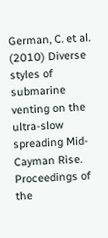German, C. et al. (2010) Diverse styles of submarine venting on the ultra-slow spreading Mid-Cayman Rise. Proceedings of the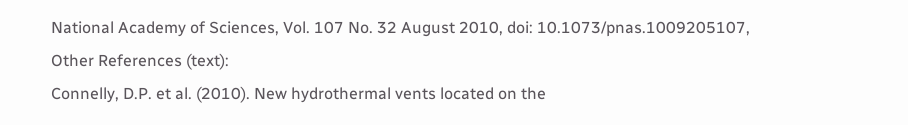National Academy of Sciences, Vol. 107 No. 32 August 2010, doi: 10.1073/pnas.1009205107,
Other References (text):
Connelly, D.P. et al. (2010). New hydrothermal vents located on the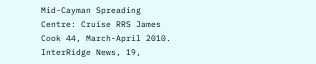Mid-Cayman Spreading Centre: Cruise RRS James Cook 44, March-April 2010. InterRidge News, 19,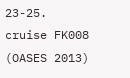23-25.
cruise FK008 (OASES 2013)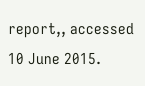report,, accessed 10 June 2015.